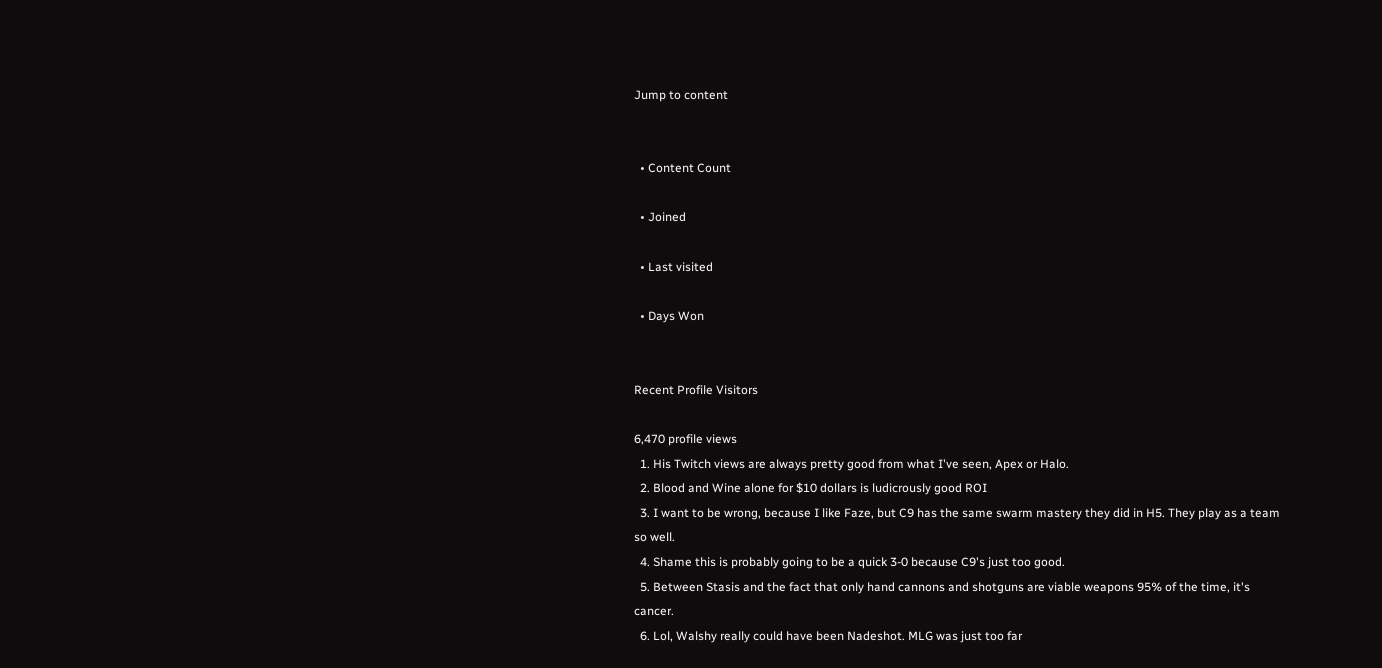Jump to content


  • Content Count

  • Joined

  • Last visited

  • Days Won


Recent Profile Visitors

6,470 profile views
  1. His Twitch views are always pretty good from what I've seen, Apex or Halo.
  2. Blood and Wine alone for $10 dollars is ludicrously good ROI
  3. I want to be wrong, because I like Faze, but C9 has the same swarm mastery they did in H5. They play as a team so well.
  4. Shame this is probably going to be a quick 3-0 because C9's just too good.
  5. Between Stasis and the fact that only hand cannons and shotguns are viable weapons 95% of the time, it's cancer.
  6. Lol, Walshy really could have been Nadeshot. MLG was just too far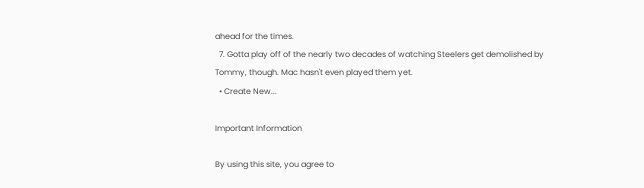ahead for the times.
  7. Gotta play off of the nearly two decades of watching Steelers get demolished by Tommy, though. Mac hasn't even played them yet.
  • Create New...

Important Information

By using this site, you agree to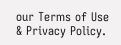our Terms of Use & Privacy Policy.